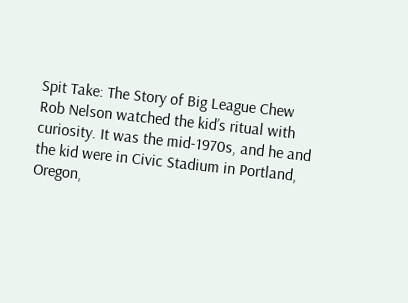Spit Take: The Story of Big League Chew
Rob Nelson watched the kid’s ritual with curiosity. It was the mid-1970s, and he and the kid were in Civic Stadium in Portland, Oregon,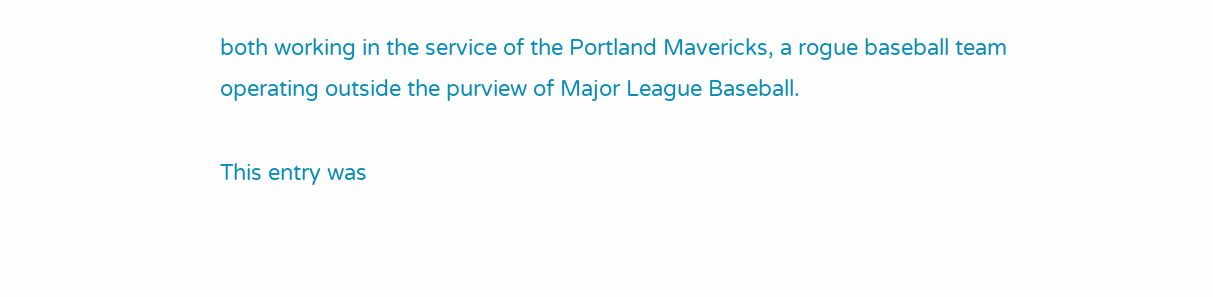both working in the service of the Portland Mavericks, a rogue baseball team operating outside the purview of Major League Baseball.

This entry was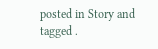posted in Story and tagged .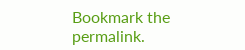Bookmark the permalink.